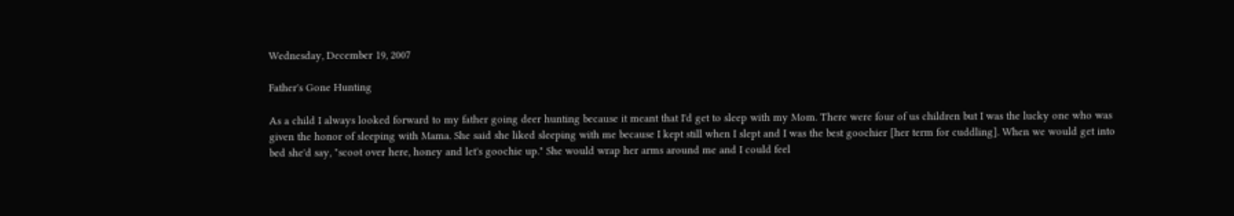Wednesday, December 19, 2007

Father's Gone Hunting

As a child I always looked forward to my father going deer hunting because it meant that I'd get to sleep with my Mom. There were four of us children but I was the lucky one who was given the honor of sleeping with Mama. She said she liked sleeping with me because I kept still when I slept and I was the best goochier [her term for cuddling]. When we would get into bed she'd say, "scoot over here, honey and let's goochie up." She would wrap her arms around me and I could feel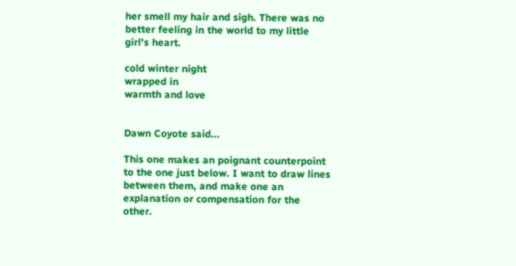her smell my hair and sigh. There was no better feeling in the world to my little girl's heart.

cold winter night
wrapped in
warmth and love


Dawn Coyote said...

This one makes an poignant counterpoint to the one just below. I want to draw lines between them, and make one an explanation or compensation for the other.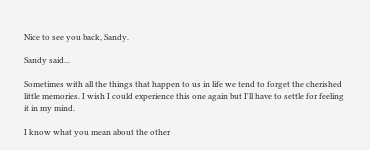Nice to see you back, Sandy.

Sandy said...

Sometimes with all the things that happen to us in life we tend to forget the cherished little memories. I wish I could experience this one again but I'll have to settle for feeling it in my mind.

I know what you mean about the other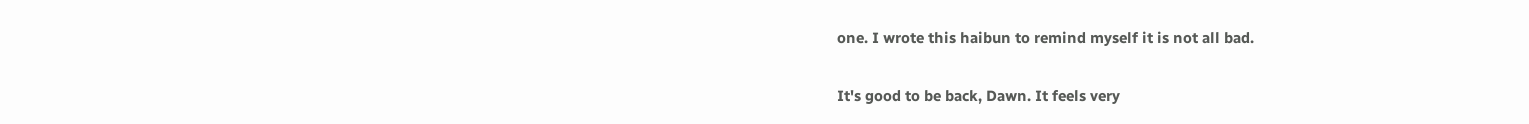one. I wrote this haibun to remind myself it is not all bad.

It's good to be back, Dawn. It feels very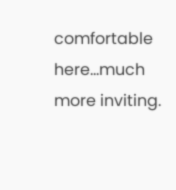comfortable here...much more inviting.